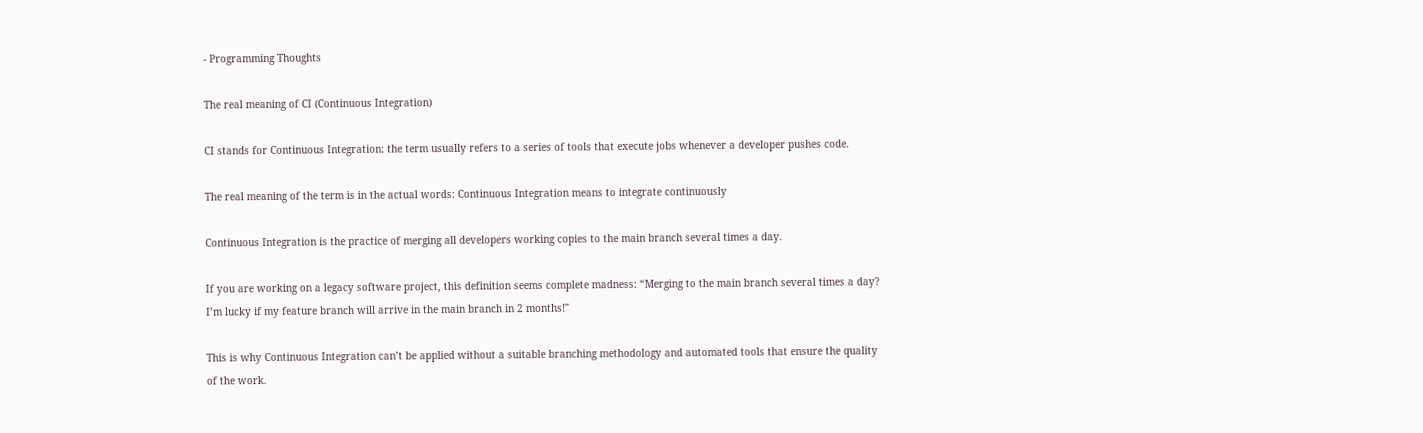- Programming Thoughts

The real meaning of CI (Continuous Integration)

CI stands for Continuous Integration: the term usually refers to a series of tools that execute jobs whenever a developer pushes code.

The real meaning of the term is in the actual words: Continuous Integration means to integrate continuously

Continuous Integration is the practice of merging all developers working copies to the main branch several times a day.

If you are working on a legacy software project, this definition seems complete madness: “Merging to the main branch several times a day? I’m lucky if my feature branch will arrive in the main branch in 2 months!"

This is why Continuous Integration can’t be applied without a suitable branching methodology and automated tools that ensure the quality of the work.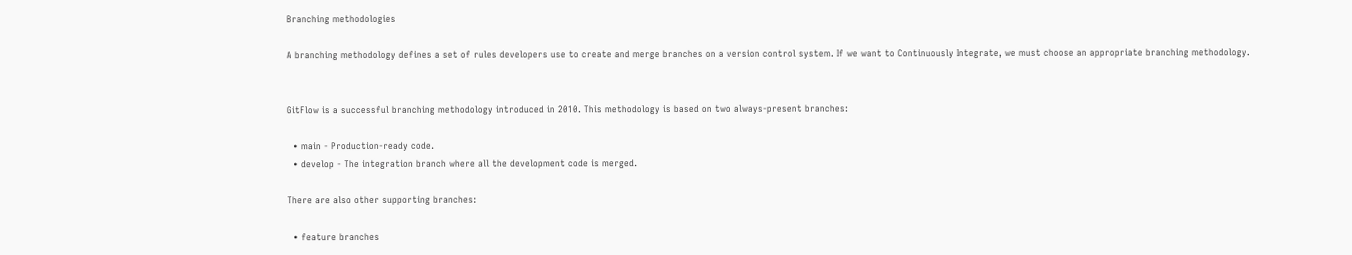Branching methodologies

A branching methodology defines a set of rules developers use to create and merge branches on a version control system. If we want to Continuously Integrate, we must choose an appropriate branching methodology.


GitFlow is a successful branching methodology introduced in 2010. This methodology is based on two always-present branches:

  • main - Production-ready code.
  • develop - The integration branch where all the development code is merged.

There are also other supporting branches:

  • feature branches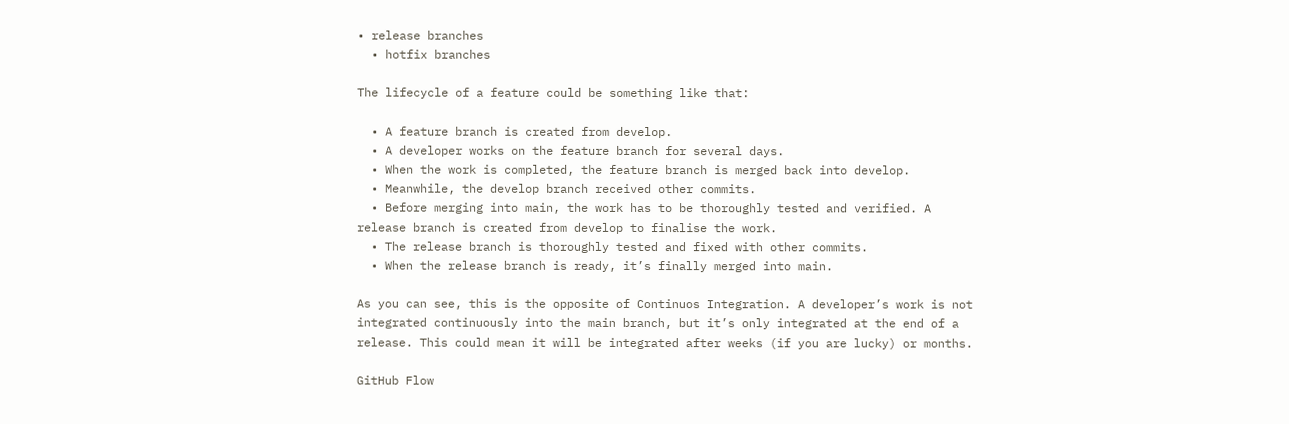• release branches
  • hotfix branches

The lifecycle of a feature could be something like that:

  • A feature branch is created from develop.
  • A developer works on the feature branch for several days.
  • When the work is completed, the feature branch is merged back into develop.
  • Meanwhile, the develop branch received other commits.
  • Before merging into main, the work has to be thoroughly tested and verified. A release branch is created from develop to finalise the work.
  • The release branch is thoroughly tested and fixed with other commits.
  • When the release branch is ready, it’s finally merged into main.

As you can see, this is the opposite of Continuos Integration. A developer’s work is not integrated continuously into the main branch, but it’s only integrated at the end of a release. This could mean it will be integrated after weeks (if you are lucky) or months.

GitHub Flow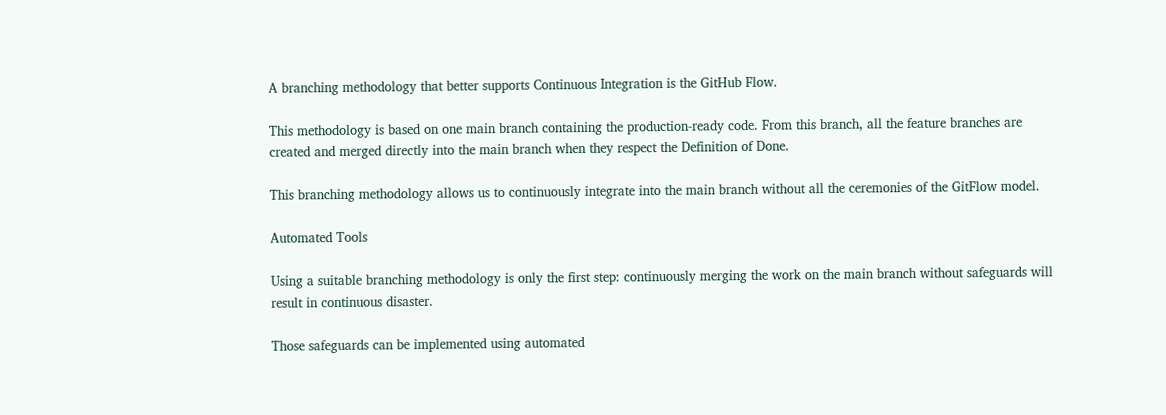A branching methodology that better supports Continuous Integration is the GitHub Flow.

This methodology is based on one main branch containing the production-ready code. From this branch, all the feature branches are created and merged directly into the main branch when they respect the Definition of Done.

This branching methodology allows us to continuously integrate into the main branch without all the ceremonies of the GitFlow model.

Automated Tools

Using a suitable branching methodology is only the first step: continuously merging the work on the main branch without safeguards will result in continuous disaster.

Those safeguards can be implemented using automated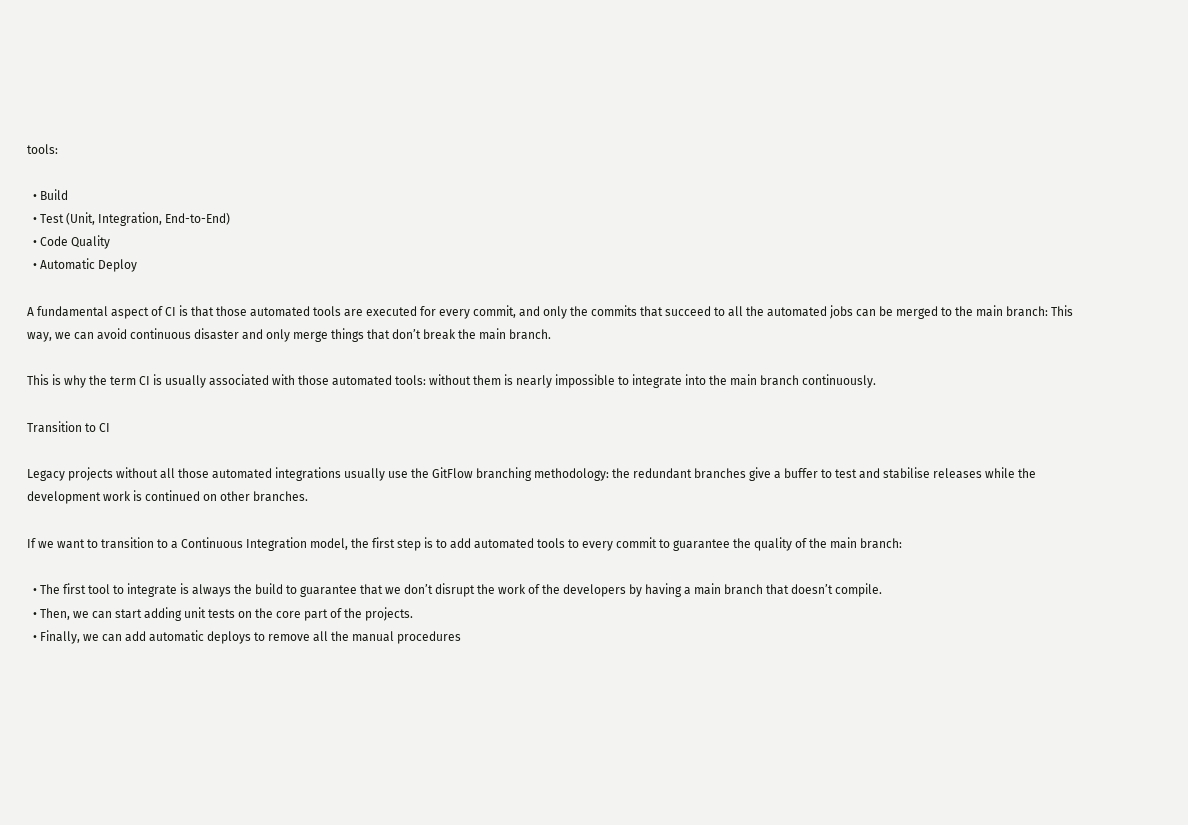tools:

  • Build
  • Test (Unit, Integration, End-to-End)
  • Code Quality
  • Automatic Deploy

A fundamental aspect of CI is that those automated tools are executed for every commit, and only the commits that succeed to all the automated jobs can be merged to the main branch: This way, we can avoid continuous disaster and only merge things that don’t break the main branch.

This is why the term CI is usually associated with those automated tools: without them is nearly impossible to integrate into the main branch continuously.

Transition to CI

Legacy projects without all those automated integrations usually use the GitFlow branching methodology: the redundant branches give a buffer to test and stabilise releases while the development work is continued on other branches.

If we want to transition to a Continuous Integration model, the first step is to add automated tools to every commit to guarantee the quality of the main branch:

  • The first tool to integrate is always the build to guarantee that we don’t disrupt the work of the developers by having a main branch that doesn’t compile.
  • Then, we can start adding unit tests on the core part of the projects.
  • Finally, we can add automatic deploys to remove all the manual procedures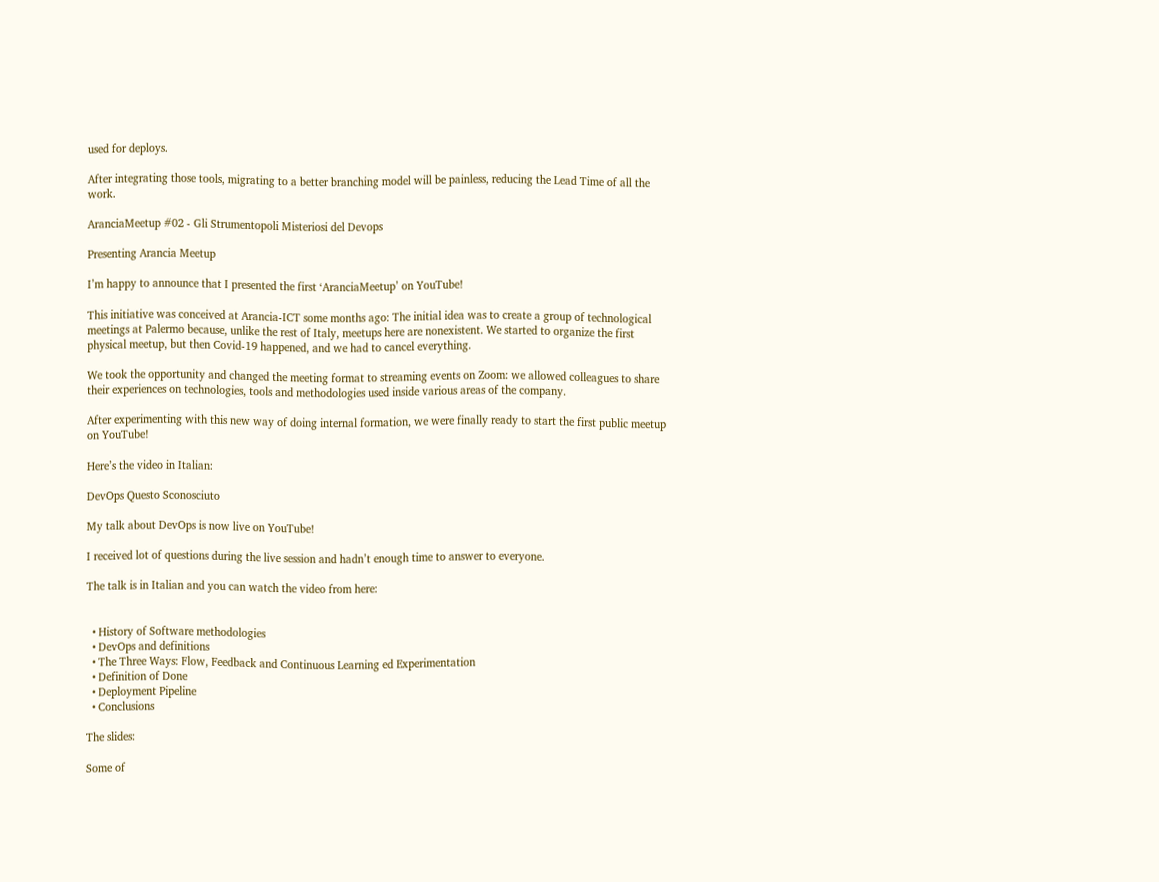used for deploys.

After integrating those tools, migrating to a better branching model will be painless, reducing the Lead Time of all the work.

AranciaMeetup #02 - Gli Strumentopoli Misteriosi del Devops

Presenting Arancia Meetup

I’m happy to announce that I presented the first ‘AranciaMeetup’ on YouTube!

This initiative was conceived at Arancia-ICT some months ago: The initial idea was to create a group of technological meetings at Palermo because, unlike the rest of Italy, meetups here are nonexistent. We started to organize the first physical meetup, but then Covid-19 happened, and we had to cancel everything.

We took the opportunity and changed the meeting format to streaming events on Zoom: we allowed colleagues to share their experiences on technologies, tools and methodologies used inside various areas of the company.

After experimenting with this new way of doing internal formation, we were finally ready to start the first public meetup on YouTube!

Here’s the video in Italian:

DevOps Questo Sconosciuto

My talk about DevOps is now live on YouTube!

I received lot of questions during the live session and hadn’t enough time to answer to everyone.

The talk is in Italian and you can watch the video from here:


  • History of Software methodologies
  • DevOps and definitions
  • The Three Ways: Flow, Feedback and Continuous Learning ed Experimentation
  • Definition of Done
  • Deployment Pipeline
  • Conclusions

The slides:

Some of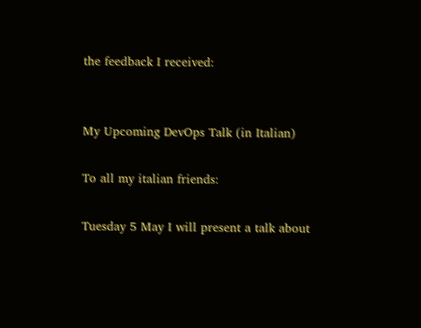the feedback I received:


My Upcoming DevOps Talk (in Italian)

To all my italian friends:

Tuesday 5 May I will present a talk about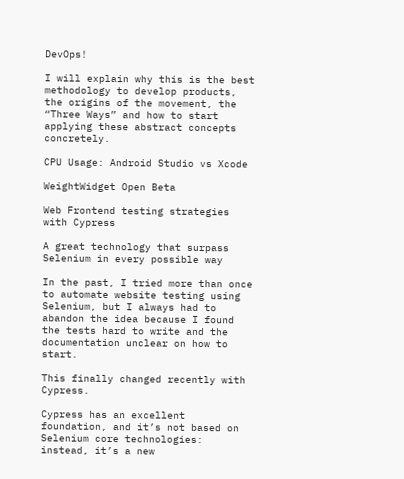DevOps!

I will explain why this is the best methodology to develop products, the origins of the movement, the “Three Ways” and how to start applying these abstract concepts concretely.

CPU Usage: Android Studio vs Xcode

WeightWidget Open Beta

Web Frontend testing strategies with Cypress

A great technology that surpass Selenium in every possible way

In the past, I tried more than once to automate website testing using Selenium, but I always had to abandon the idea because I found the tests hard to write and the documentation unclear on how to start.

This finally changed recently with Cypress.

Cypress has an excellent foundation, and it’s not based on Selenium core technologies: instead, it’s a new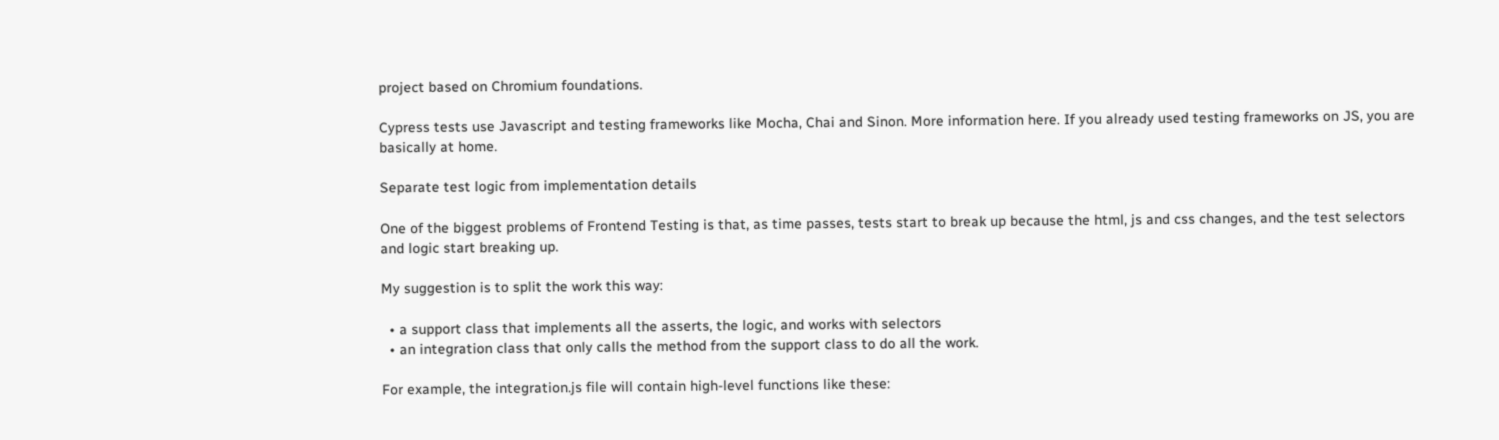project based on Chromium foundations.

Cypress tests use Javascript and testing frameworks like Mocha, Chai and Sinon. More information here. If you already used testing frameworks on JS, you are basically at home.

Separate test logic from implementation details

One of the biggest problems of Frontend Testing is that, as time passes, tests start to break up because the html, js and css changes, and the test selectors and logic start breaking up.

My suggestion is to split the work this way:

  • a support class that implements all the asserts, the logic, and works with selectors
  • an integration class that only calls the method from the support class to do all the work.

For example, the integration.js file will contain high-level functions like these: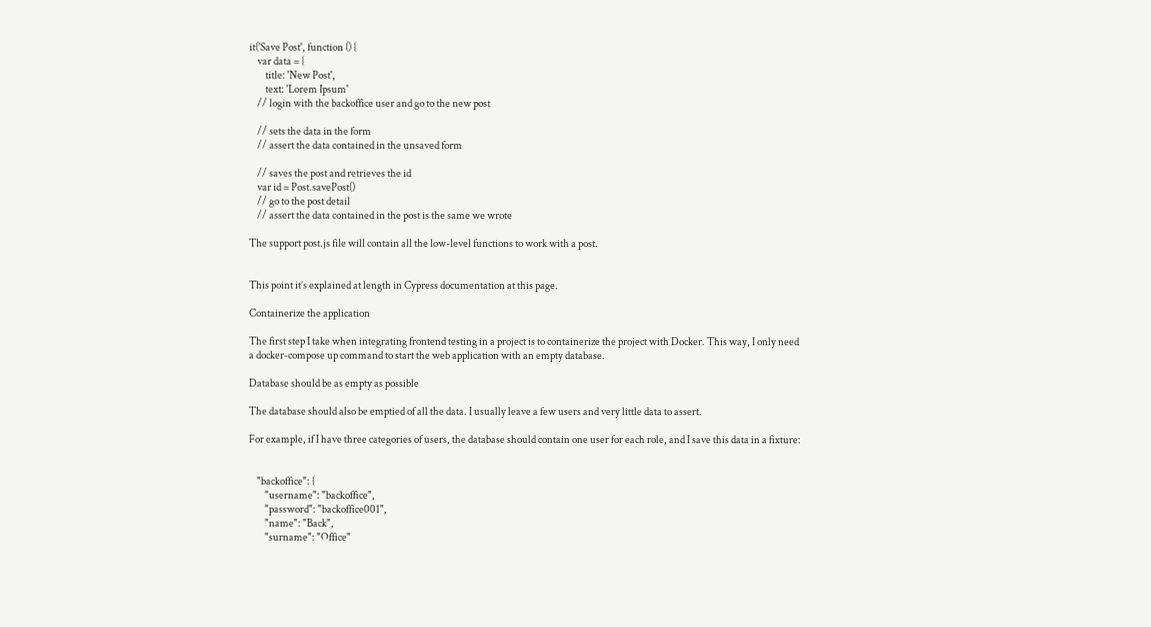it('Save Post', function () {
    var data = {
        title: 'New Post',
        text: 'Lorem Ipsum'
    // login with the backoffice user and go to the new post

    // sets the data in the form
    // assert the data contained in the unsaved form

    // saves the post and retrieves the id
    var id = Post.savePost()
    // go to the post detail
    // assert the data contained in the post is the same we wrote

The support post.js file will contain all the low-level functions to work with a post.


This point it’s explained at length in Cypress documentation at this page.

Containerize the application

The first step I take when integrating frontend testing in a project is to containerize the project with Docker. This way, I only need a docker-compose up command to start the web application with an empty database.

Database should be as empty as possible

The database should also be emptied of all the data. I usually leave a few users and very little data to assert.

For example, if I have three categories of users, the database should contain one user for each role, and I save this data in a fixture:


    "backoffice": {
        "username": "backoffice",
        "password": "backoffice001",
        "name": "Back",
        "surname": "Office"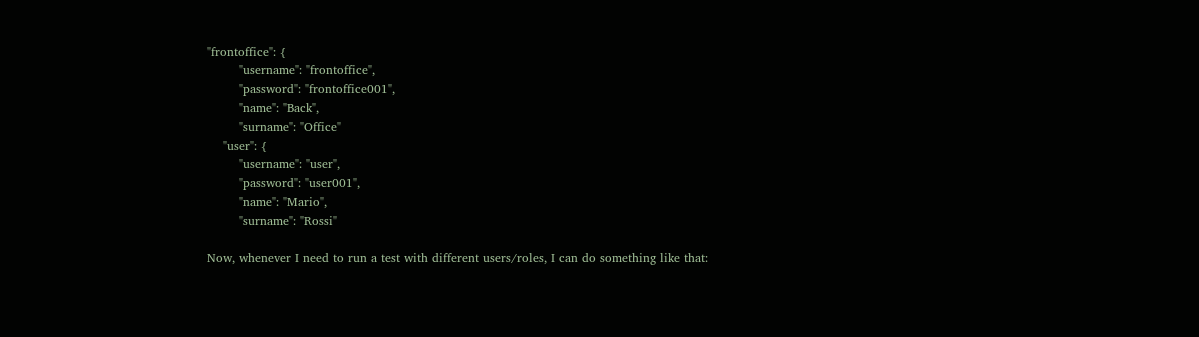"frontoffice": {
        "username": "frontoffice",
        "password": "frontoffice001",
        "name": "Back",
        "surname": "Office"
    "user": {
        "username": "user",
        "password": "user001",
        "name": "Mario",
        "surname": "Rossi"

Now, whenever I need to run a test with different users/roles, I can do something like that: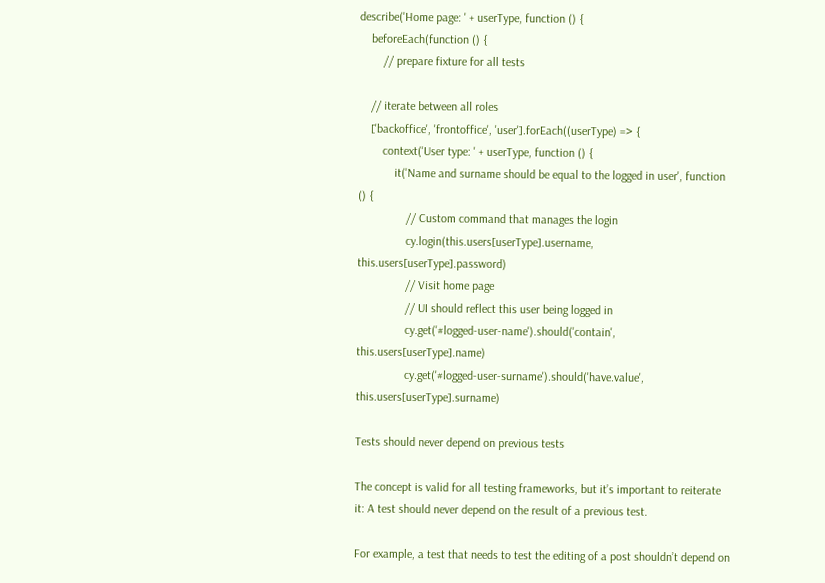describe('Home page: ' + userType, function () {
    beforeEach(function () {
        // prepare fixture for all tests

    // iterate between all roles
    ['backoffice', 'frontoffice', 'user'].forEach((userType) => {
        context('User type: ' + userType, function () {
            it('Name and surname should be equal to the logged in user', function () {
                // Custom command that manages the login
                cy.login(this.users[userType].username, this.users[userType].password)
                // Visit home page
                // UI should reflect this user being logged in
                cy.get('#logged-user-name').should('contain', this.users[userType].name)
                cy.get('#logged-user-surname').should('have.value', this.users[userType].surname)

Tests should never depend on previous tests

The concept is valid for all testing frameworks, but it’s important to reiterate it: A test should never depend on the result of a previous test.

For example, a test that needs to test the editing of a post shouldn’t depend on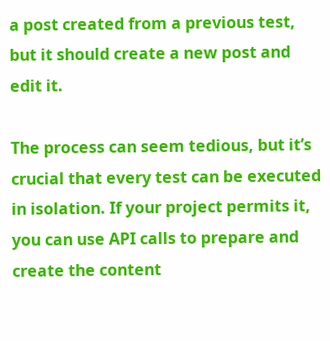a post created from a previous test, but it should create a new post and edit it.

The process can seem tedious, but it’s crucial that every test can be executed in isolation. If your project permits it, you can use API calls to prepare and create the content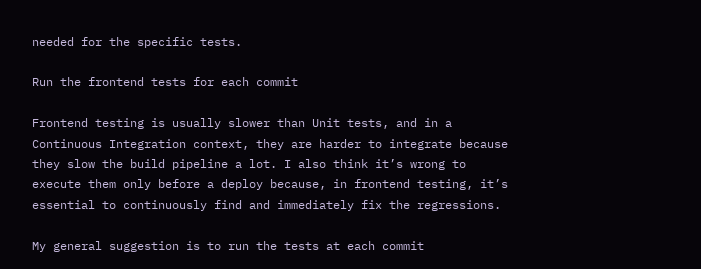needed for the specific tests.

Run the frontend tests for each commit

Frontend testing is usually slower than Unit tests, and in a Continuous Integration context, they are harder to integrate because they slow the build pipeline a lot. I also think it’s wrong to execute them only before a deploy because, in frontend testing, it’s essential to continuously find and immediately fix the regressions.

My general suggestion is to run the tests at each commit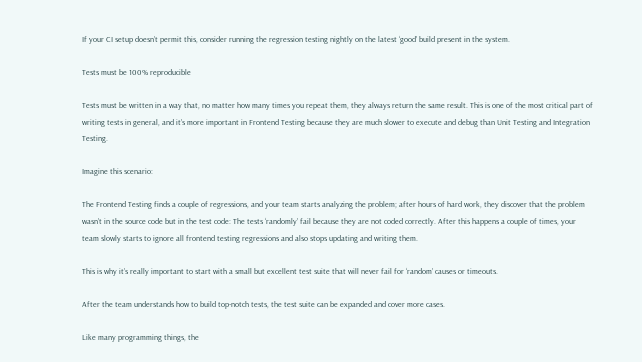If your CI setup doesn’t permit this, consider running the regression testing nightly on the latest ‘good’ build present in the system.

Tests must be 100% reproducible

Tests must be written in a way that, no matter how many times you repeat them, they always return the same result. This is one of the most critical part of writing tests in general, and it’s more important in Frontend Testing because they are much slower to execute and debug than Unit Testing and Integration Testing.

Imagine this scenario:

The Frontend Testing finds a couple of regressions, and your team starts analyzing the problem; after hours of hard work, they discover that the problem wasn’t in the source code but in the test code: The tests ‘randomly’ fail because they are not coded correctly. After this happens a couple of times, your team slowly starts to ignore all frontend testing regressions and also stops updating and writing them.

This is why it’s really important to start with a small but excellent test suite that will never fail for ‘random’ causes or timeouts.

After the team understands how to build top-notch tests, the test suite can be expanded and cover more cases.

Like many programming things, the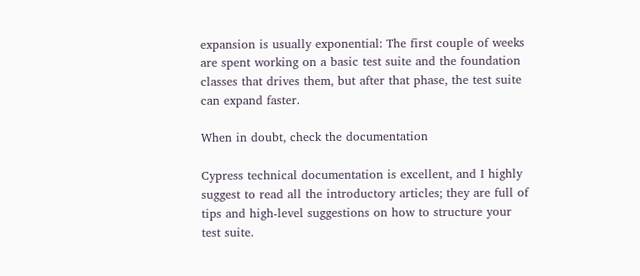expansion is usually exponential: The first couple of weeks are spent working on a basic test suite and the foundation classes that drives them, but after that phase, the test suite can expand faster.

When in doubt, check the documentation

Cypress technical documentation is excellent, and I highly suggest to read all the introductory articles; they are full of tips and high-level suggestions on how to structure your test suite.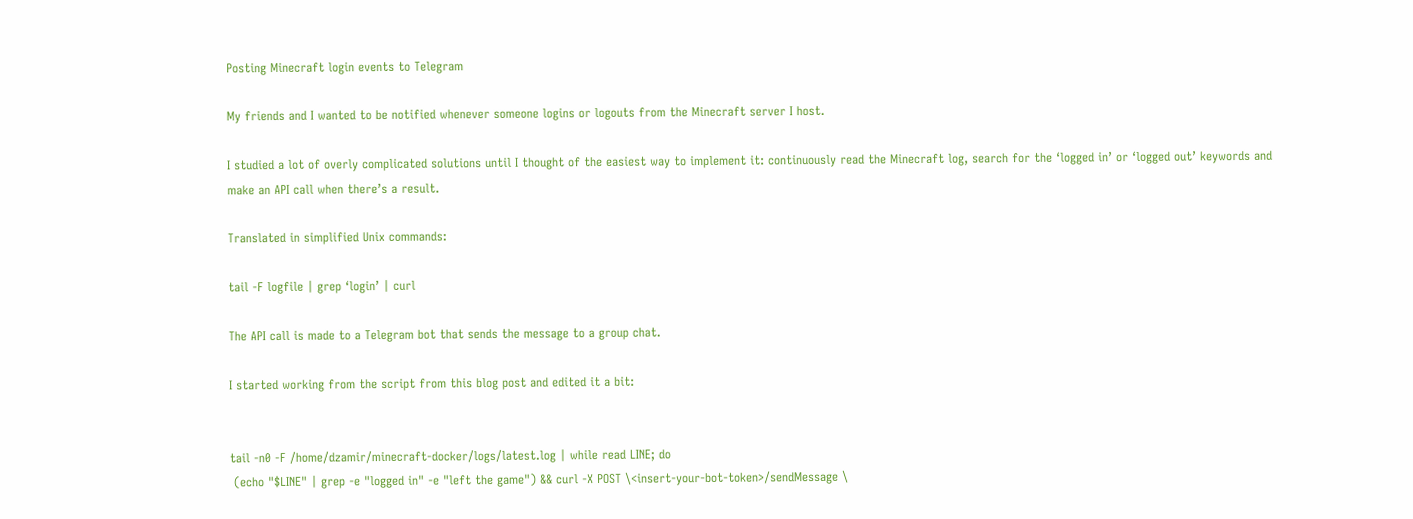Posting Minecraft login events to Telegram

My friends and I wanted to be notified whenever someone logins or logouts from the Minecraft server I host.

I studied a lot of overly complicated solutions until I thought of the easiest way to implement it: continuously read the Minecraft log, search for the ‘logged in’ or ‘logged out’ keywords and make an API call when there’s a result.

Translated in simplified Unix commands:

tail -F logfile | grep ‘login’ | curl

The API call is made to a Telegram bot that sends the message to a group chat.

I started working from the script from this blog post and edited it a bit:


tail -n0 -F /home/dzamir/minecraft-docker/logs/latest.log | while read LINE; do
 (echo "$LINE" | grep -e "logged in" -e "left the game") && curl -X POST \<insert-your-bot-token>/sendMessage \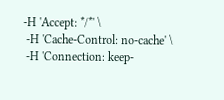-H 'Accept: */*' \
 -H 'Cache-Control: no-cache' \
 -H 'Connection: keep-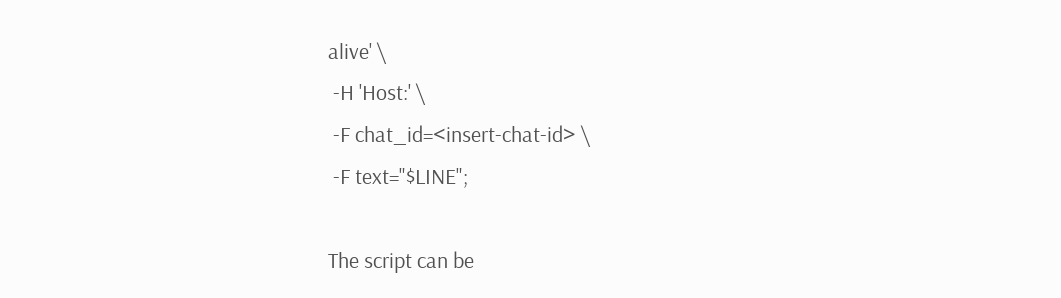alive' \
 -H 'Host:' \
 -F chat_id=<insert-chat-id> \
 -F text="$LINE";

The script can be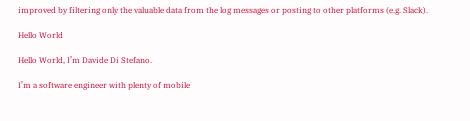improved by filtering only the valuable data from the log messages or posting to other platforms (e.g. Slack).

Hello World

Hello World, I’m Davide Di Stefano.

I’m a software engineer with plenty of mobile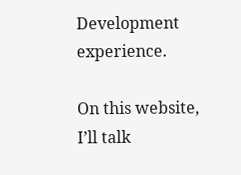Development experience.

On this website, I’ll talk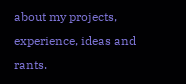about my projects, experience, ideas and rants.